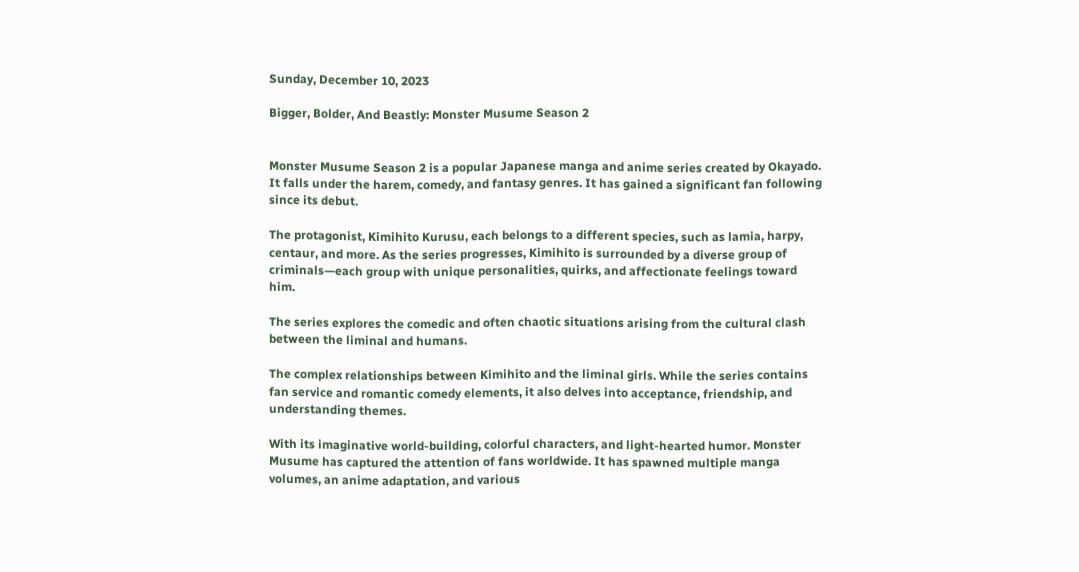Sunday, December 10, 2023

Bigger, Bolder, And Beastly: Monster Musume Season 2


Monster Musume Season 2 is a popular Japanese manga and anime series created by Okayado. It falls under the harem, comedy, and fantasy genres. It has gained a significant fan following since its debut.

The protagonist, Kimihito Kurusu, each belongs to a different species, such as lamia, harpy, centaur, and more. As the series progresses, Kimihito is surrounded by a diverse group of criminals—each group with unique personalities, quirks, and affectionate feelings toward him.

The series explores the comedic and often chaotic situations arising from the cultural clash between the liminal and humans.

The complex relationships between Kimihito and the liminal girls. While the series contains fan service and romantic comedy elements, it also delves into acceptance, friendship, and understanding themes.

With its imaginative world-building, colorful characters, and light-hearted humor. Monster Musume has captured the attention of fans worldwide. It has spawned multiple manga volumes, an anime adaptation, and various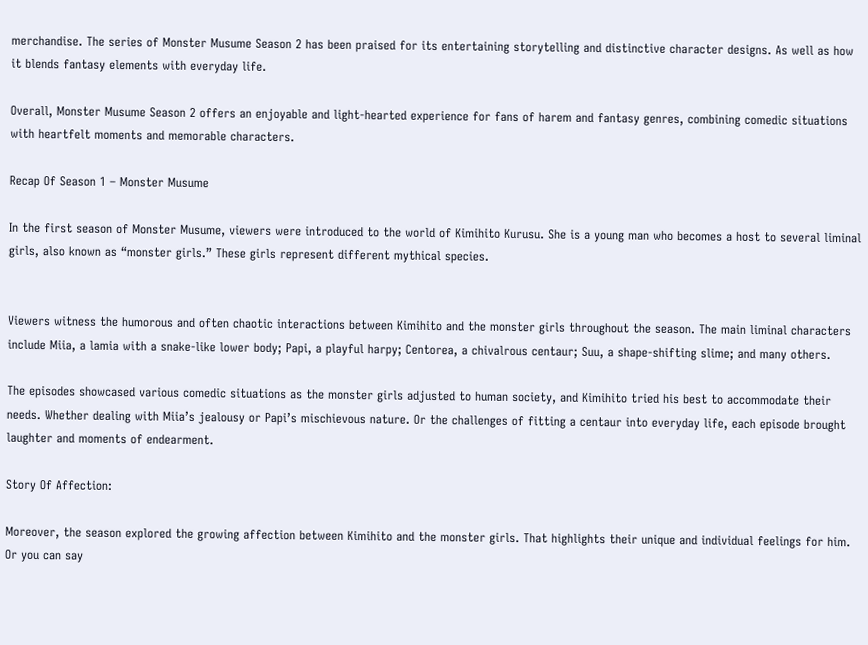merchandise. The series of Monster Musume Season 2 has been praised for its entertaining storytelling and distinctive character designs. As well as how it blends fantasy elements with everyday life.

Overall, Monster Musume Season 2 offers an enjoyable and light-hearted experience for fans of harem and fantasy genres, combining comedic situations with heartfelt moments and memorable characters.

Recap Of Season 1 – Monster Musume

In the first season of Monster Musume, viewers were introduced to the world of Kimihito Kurusu. She is a young man who becomes a host to several liminal girls, also known as “monster girls.” These girls represent different mythical species.


Viewers witness the humorous and often chaotic interactions between Kimihito and the monster girls throughout the season. The main liminal characters include Miia, a lamia with a snake-like lower body; Papi, a playful harpy; Centorea, a chivalrous centaur; Suu, a shape-shifting slime; and many others.

The episodes showcased various comedic situations as the monster girls adjusted to human society, and Kimihito tried his best to accommodate their needs. Whether dealing with Miia’s jealousy or Papi’s mischievous nature. Or the challenges of fitting a centaur into everyday life, each episode brought laughter and moments of endearment.

Story Of Affection:

Moreover, the season explored the growing affection between Kimihito and the monster girls. That highlights their unique and individual feelings for him. Or you can say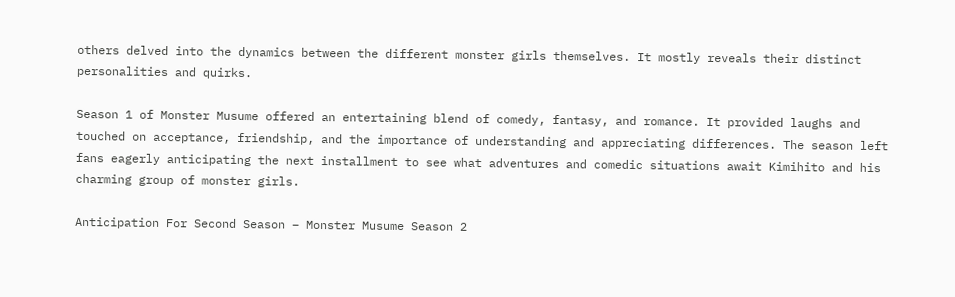others delved into the dynamics between the different monster girls themselves. It mostly reveals their distinct personalities and quirks.

Season 1 of Monster Musume offered an entertaining blend of comedy, fantasy, and romance. It provided laughs and touched on acceptance, friendship, and the importance of understanding and appreciating differences. The season left fans eagerly anticipating the next installment to see what adventures and comedic situations await Kimihito and his charming group of monster girls.

Anticipation For Second Season – Monster Musume Season 2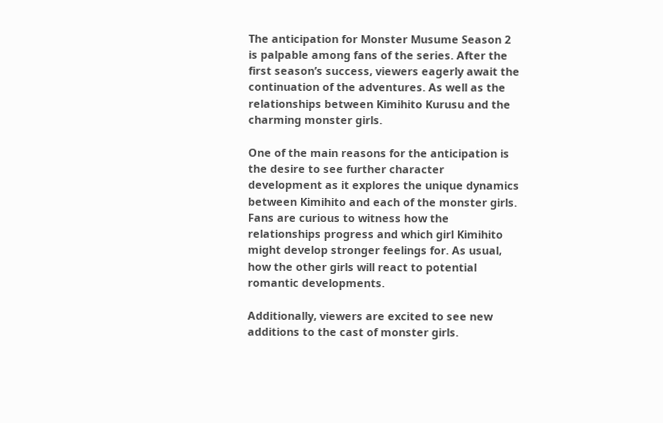The anticipation for Monster Musume Season 2 is palpable among fans of the series. After the first season’s success, viewers eagerly await the continuation of the adventures. As well as the relationships between Kimihito Kurusu and the charming monster girls.

One of the main reasons for the anticipation is the desire to see further character development as it explores the unique dynamics between Kimihito and each of the monster girls. Fans are curious to witness how the relationships progress and which girl Kimihito might develop stronger feelings for. As usual, how the other girls will react to potential romantic developments.

Additionally, viewers are excited to see new additions to the cast of monster girls.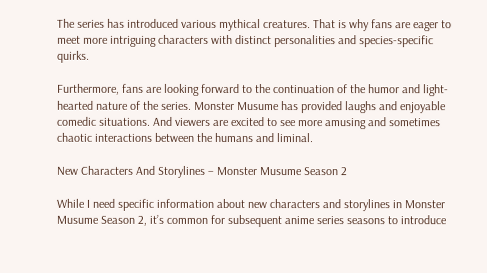The series has introduced various mythical creatures. That is why fans are eager to meet more intriguing characters with distinct personalities and species-specific quirks.

Furthermore, fans are looking forward to the continuation of the humor and light-hearted nature of the series. Monster Musume has provided laughs and enjoyable comedic situations. And viewers are excited to see more amusing and sometimes chaotic interactions between the humans and liminal.

New Characters And Storylines – Monster Musume Season 2

While I need specific information about new characters and storylines in Monster Musume Season 2, it’s common for subsequent anime series seasons to introduce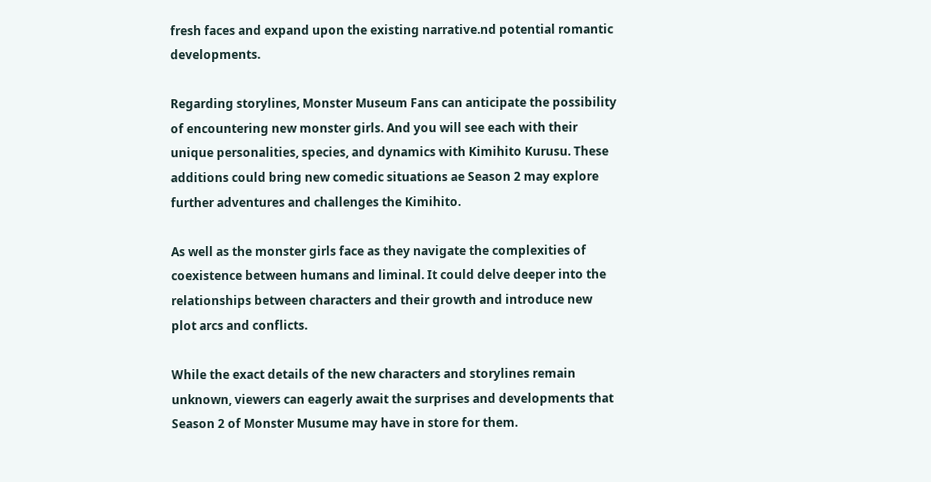fresh faces and expand upon the existing narrative.nd potential romantic developments.

Regarding storylines, Monster Museum Fans can anticipate the possibility of encountering new monster girls. And you will see each with their unique personalities, species, and dynamics with Kimihito Kurusu. These additions could bring new comedic situations ae Season 2 may explore further adventures and challenges the Kimihito.

As well as the monster girls face as they navigate the complexities of coexistence between humans and liminal. It could delve deeper into the relationships between characters and their growth and introduce new plot arcs and conflicts.

While the exact details of the new characters and storylines remain unknown, viewers can eagerly await the surprises and developments that Season 2 of Monster Musume may have in store for them.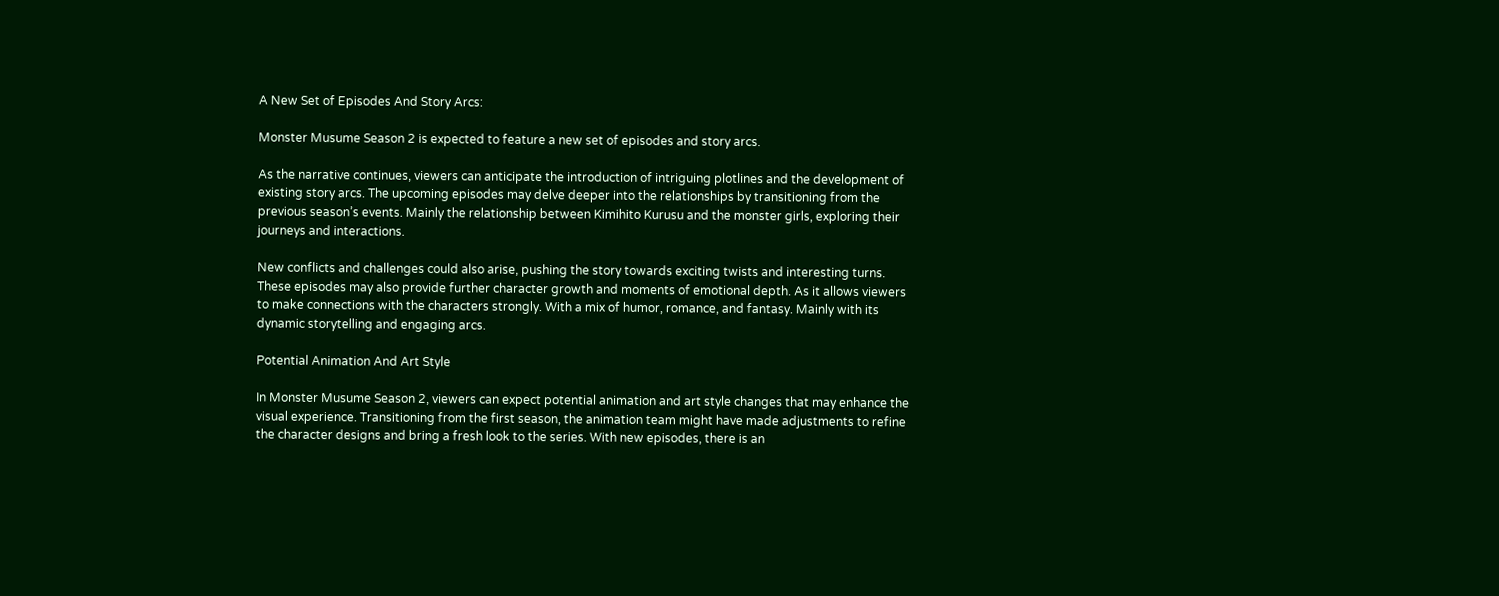A New Set of Episodes And Story Arcs:

Monster Musume Season 2 is expected to feature a new set of episodes and story arcs.

As the narrative continues, viewers can anticipate the introduction of intriguing plotlines and the development of existing story arcs. The upcoming episodes may delve deeper into the relationships by transitioning from the previous season’s events. Mainly the relationship between Kimihito Kurusu and the monster girls, exploring their journeys and interactions.

New conflicts and challenges could also arise, pushing the story towards exciting twists and interesting turns. These episodes may also provide further character growth and moments of emotional depth. As it allows viewers to make connections with the characters strongly. With a mix of humor, romance, and fantasy. Mainly with its dynamic storytelling and engaging arcs.

Potential Animation And Art Style

In Monster Musume Season 2, viewers can expect potential animation and art style changes that may enhance the visual experience. Transitioning from the first season, the animation team might have made adjustments to refine the character designs and bring a fresh look to the series. With new episodes, there is an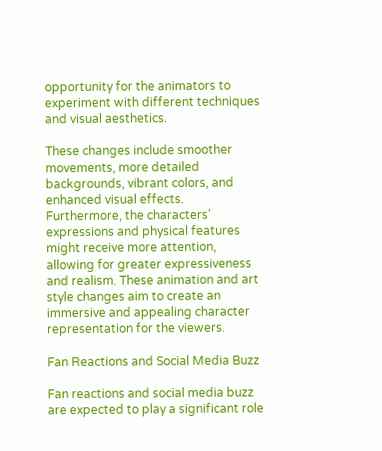opportunity for the animators to experiment with different techniques and visual aesthetics.

These changes include smoother movements, more detailed backgrounds, vibrant colors, and enhanced visual effects. Furthermore, the characters’ expressions and physical features might receive more attention, allowing for greater expressiveness and realism. These animation and art style changes aim to create an immersive and appealing character representation for the viewers.

Fan Reactions and Social Media Buzz

Fan reactions and social media buzz are expected to play a significant role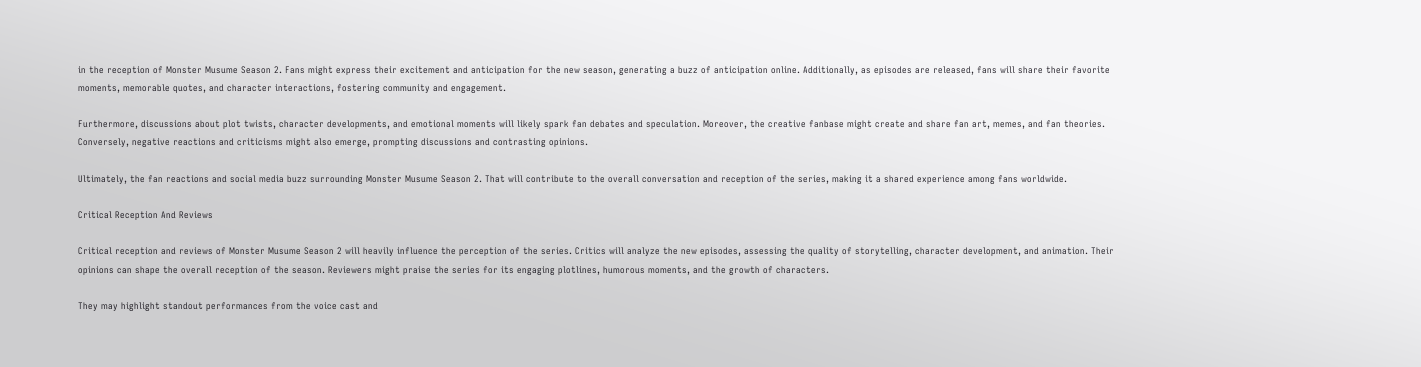in the reception of Monster Musume Season 2. Fans might express their excitement and anticipation for the new season, generating a buzz of anticipation online. Additionally, as episodes are released, fans will share their favorite moments, memorable quotes, and character interactions, fostering community and engagement.

Furthermore, discussions about plot twists, character developments, and emotional moments will likely spark fan debates and speculation. Moreover, the creative fanbase might create and share fan art, memes, and fan theories. Conversely, negative reactions and criticisms might also emerge, prompting discussions and contrasting opinions.

Ultimately, the fan reactions and social media buzz surrounding Monster Musume Season 2. That will contribute to the overall conversation and reception of the series, making it a shared experience among fans worldwide.

Critical Reception And Reviews

Critical reception and reviews of Monster Musume Season 2 will heavily influence the perception of the series. Critics will analyze the new episodes, assessing the quality of storytelling, character development, and animation. Their opinions can shape the overall reception of the season. Reviewers might praise the series for its engaging plotlines, humorous moments, and the growth of characters.

They may highlight standout performances from the voice cast and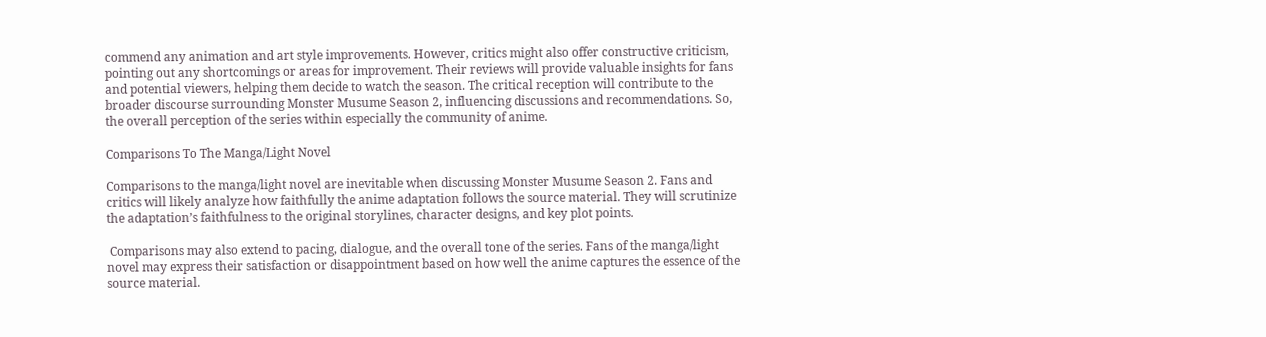commend any animation and art style improvements. However, critics might also offer constructive criticism, pointing out any shortcomings or areas for improvement. Their reviews will provide valuable insights for fans and potential viewers, helping them decide to watch the season. The critical reception will contribute to the broader discourse surrounding Monster Musume Season 2, influencing discussions and recommendations. So, the overall perception of the series within especially the community of anime.

Comparisons To The Manga/Light Novel

Comparisons to the manga/light novel are inevitable when discussing Monster Musume Season 2. Fans and critics will likely analyze how faithfully the anime adaptation follows the source material. They will scrutinize the adaptation’s faithfulness to the original storylines, character designs, and key plot points.

 Comparisons may also extend to pacing, dialogue, and the overall tone of the series. Fans of the manga/light novel may express their satisfaction or disappointment based on how well the anime captures the essence of the source material.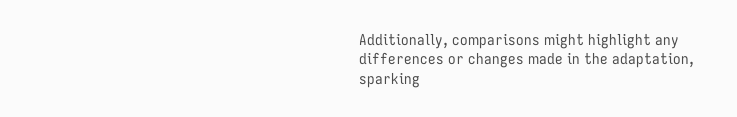Additionally, comparisons might highlight any differences or changes made in the adaptation, sparking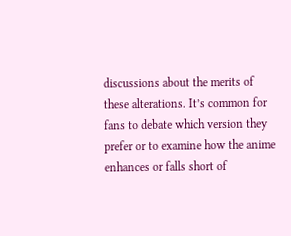discussions about the merits of these alterations. It’s common for fans to debate which version they prefer or to examine how the anime enhances or falls short of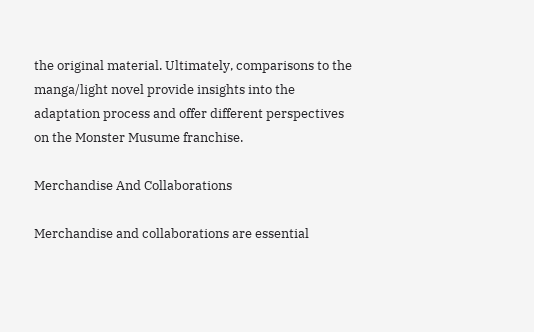the original material. Ultimately, comparisons to the manga/light novel provide insights into the adaptation process and offer different perspectives on the Monster Musume franchise.

Merchandise And Collaborations

Merchandise and collaborations are essential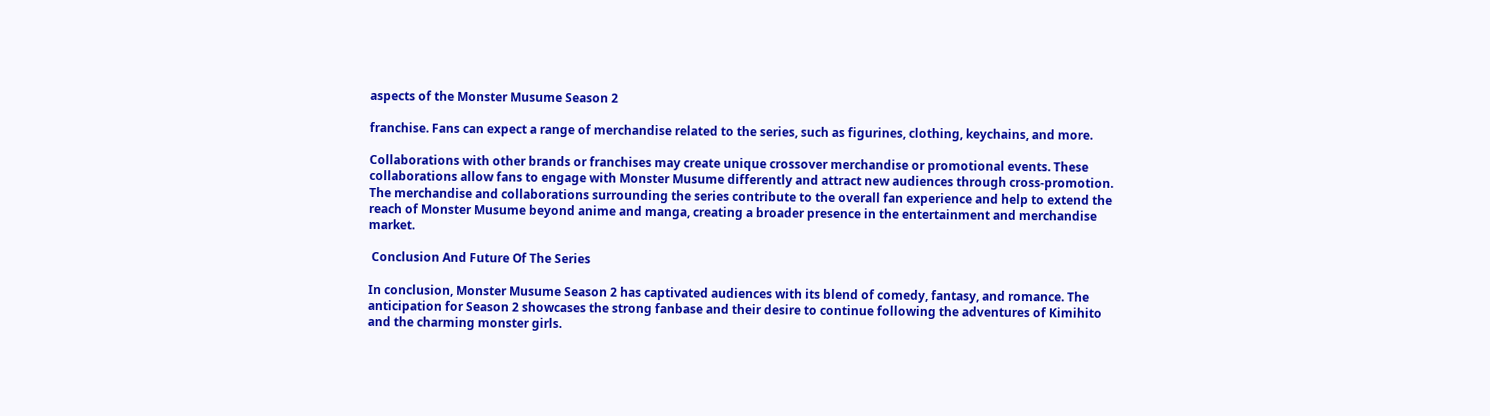aspects of the Monster Musume Season 2

franchise. Fans can expect a range of merchandise related to the series, such as figurines, clothing, keychains, and more.

Collaborations with other brands or franchises may create unique crossover merchandise or promotional events. These collaborations allow fans to engage with Monster Musume differently and attract new audiences through cross-promotion. The merchandise and collaborations surrounding the series contribute to the overall fan experience and help to extend the reach of Monster Musume beyond anime and manga, creating a broader presence in the entertainment and merchandise market.

 Conclusion And Future Of The Series

In conclusion, Monster Musume Season 2 has captivated audiences with its blend of comedy, fantasy, and romance. The anticipation for Season 2 showcases the strong fanbase and their desire to continue following the adventures of Kimihito and the charming monster girls.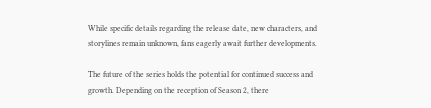While specific details regarding the release date, new characters, and storylines remain unknown, fans eagerly await further developments.

The future of the series holds the potential for continued success and growth. Depending on the reception of Season 2, there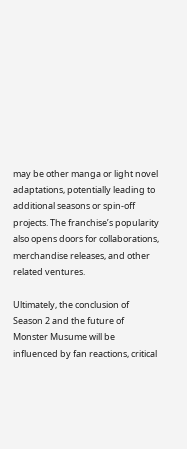may be other manga or light novel adaptations, potentially leading to additional seasons or spin-off projects. The franchise’s popularity also opens doors for collaborations, merchandise releases, and other related ventures.

Ultimately, the conclusion of Season 2 and the future of Monster Musume will be influenced by fan reactions, critical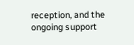reception, and the ongoing support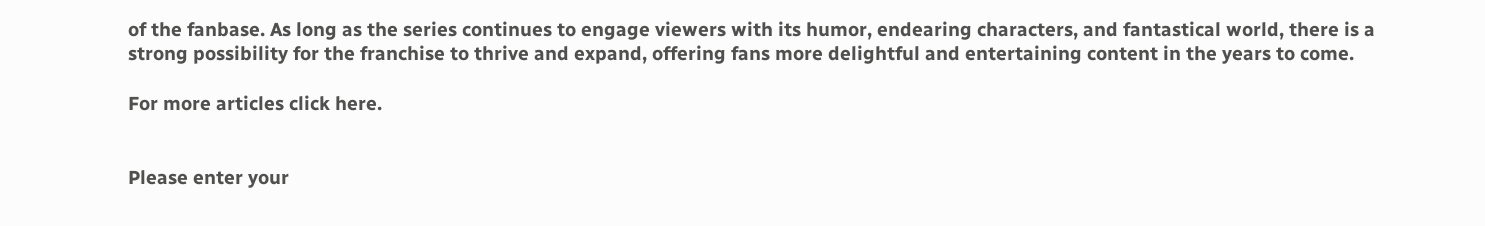of the fanbase. As long as the series continues to engage viewers with its humor, endearing characters, and fantastical world, there is a strong possibility for the franchise to thrive and expand, offering fans more delightful and entertaining content in the years to come.

For more articles click here.


Please enter your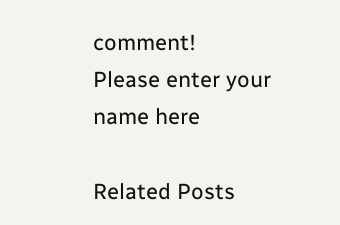comment!
Please enter your name here

Related Posts